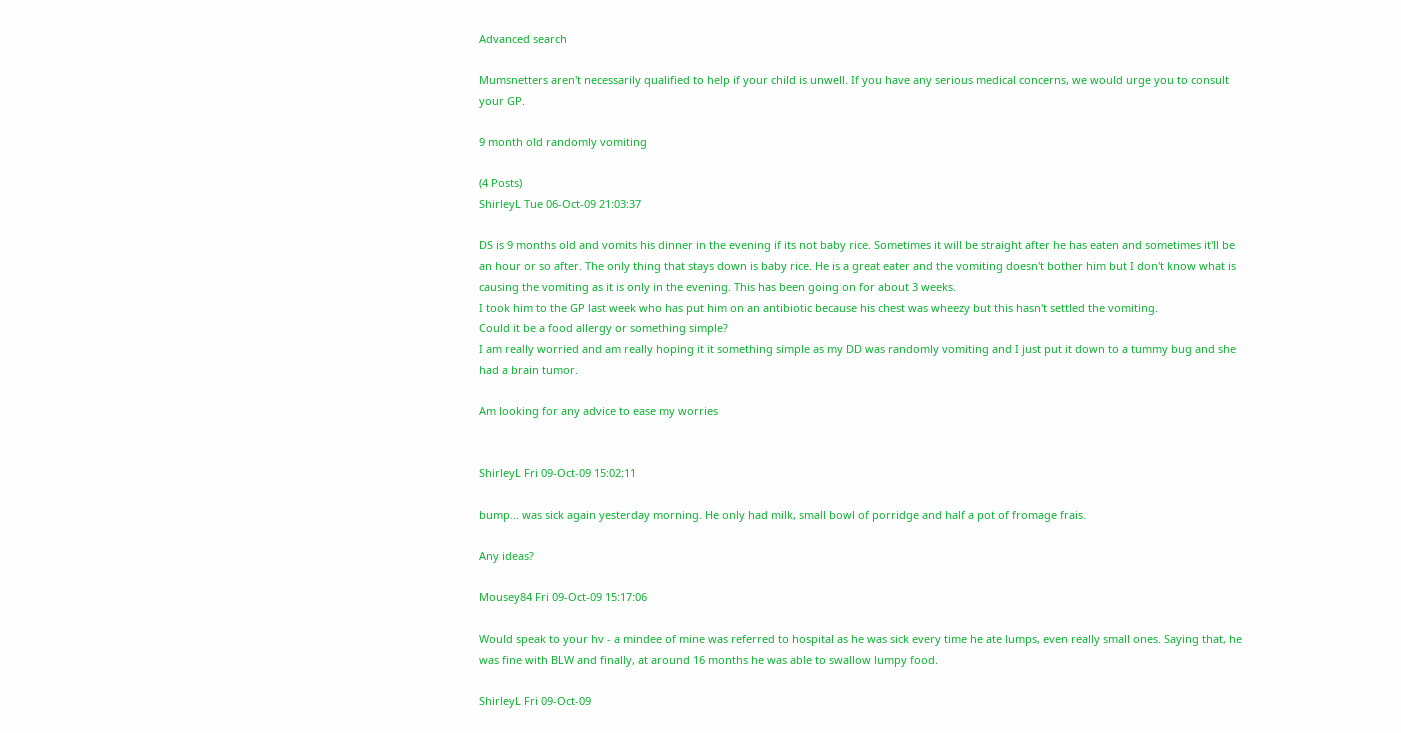Advanced search

Mumsnetters aren't necessarily qualified to help if your child is unwell. If you have any serious medical concerns, we would urge you to consult your GP.

9 month old randomly vomiting

(4 Posts)
ShirleyL Tue 06-Oct-09 21:03:37

DS is 9 months old and vomits his dinner in the evening if its not baby rice. Sometimes it will be straight after he has eaten and sometimes it'll be an hour or so after. The only thing that stays down is baby rice. He is a great eater and the vomiting doesn't bother him but I don't know what is causing the vomiting as it is only in the evening. This has been going on for about 3 weeks.
I took him to the GP last week who has put him on an antibiotic because his chest was wheezy but this hasn't settled the vomiting.
Could it be a food allergy or something simple?
I am really worried and am really hoping it it something simple as my DD was randomly vomiting and I just put it down to a tummy bug and she had a brain tumor.

Am looking for any advice to ease my worries


ShirleyL Fri 09-Oct-09 15:02:11

bump... was sick again yesterday morning. He only had milk, small bowl of porridge and half a pot of fromage frais.

Any ideas?

Mousey84 Fri 09-Oct-09 15:17:06

Would speak to your hv - a mindee of mine was referred to hospital as he was sick every time he ate lumps, even really small ones. Saying that, he was fine with BLW and finally, at around 16 months he was able to swallow lumpy food.

ShirleyL Fri 09-Oct-09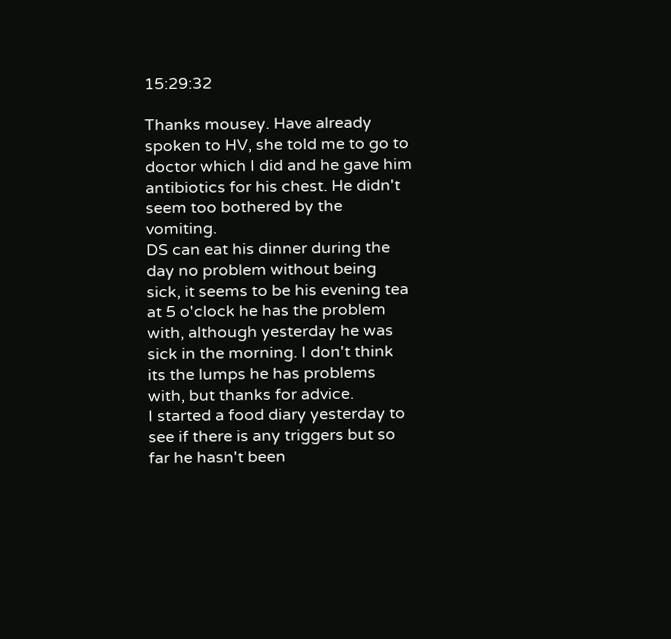15:29:32

Thanks mousey. Have already spoken to HV, she told me to go to doctor which I did and he gave him antibiotics for his chest. He didn't seem too bothered by the vomiting.
DS can eat his dinner during the day no problem without being sick, it seems to be his evening tea at 5 o'clock he has the problem with, although yesterday he was sick in the morning. I don't think its the lumps he has problems with, but thanks for advice.
I started a food diary yesterday to see if there is any triggers but so far he hasn't been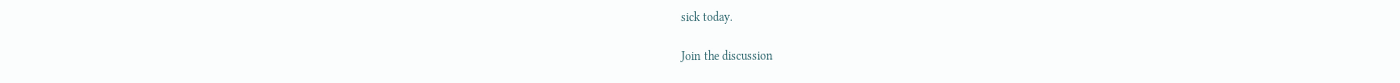sick today.

Join the discussion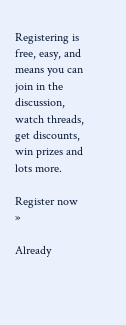Registering is free, easy, and means you can join in the discussion, watch threads, get discounts, win prizes and lots more.

Register now »

Already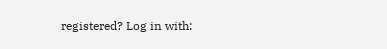registered? Log in with: